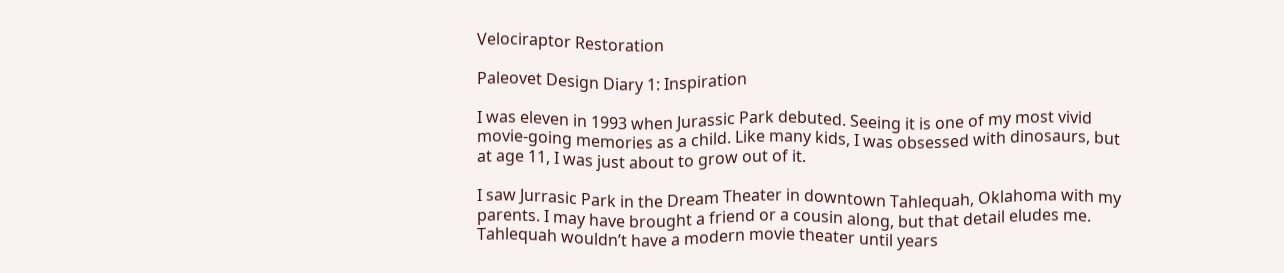Velociraptor Restoration

Paleovet Design Diary 1: Inspiration

I was eleven in 1993 when Jurassic Park debuted. Seeing it is one of my most vivid movie-going memories as a child. Like many kids, I was obsessed with dinosaurs, but at age 11, I was just about to grow out of it.

I saw Jurrasic Park in the Dream Theater in downtown Tahlequah, Oklahoma with my parents. I may have brought a friend or a cousin along, but that detail eludes me. Tahlequah wouldn’t have a modern movie theater until years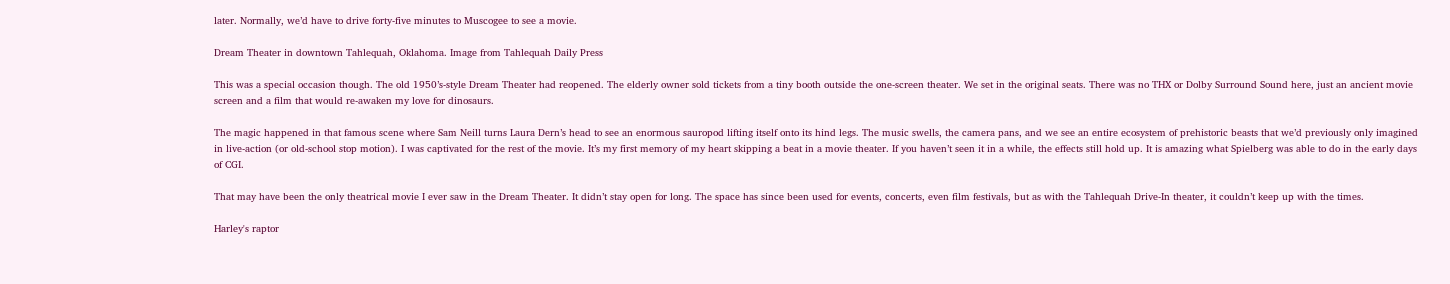later. Normally, we’d have to drive forty-five minutes to Muscogee to see a movie.

Dream Theater in downtown Tahlequah, Oklahoma. Image from Tahlequah Daily Press

This was a special occasion though. The old 1950’s-style Dream Theater had reopened. The elderly owner sold tickets from a tiny booth outside the one-screen theater. We set in the original seats. There was no THX or Dolby Surround Sound here, just an ancient movie screen and a film that would re-awaken my love for dinosaurs.

The magic happened in that famous scene where Sam Neill turns Laura Dern’s head to see an enormous sauropod lifting itself onto its hind legs. The music swells, the camera pans, and we see an entire ecosystem of prehistoric beasts that we’d previously only imagined in live-action (or old-school stop motion). I was captivated for the rest of the movie. It’s my first memory of my heart skipping a beat in a movie theater. If you haven’t seen it in a while, the effects still hold up. It is amazing what Spielberg was able to do in the early days of CGI.

That may have been the only theatrical movie I ever saw in the Dream Theater. It didn’t stay open for long. The space has since been used for events, concerts, even film festivals, but as with the Tahlequah Drive-In theater, it couldn’t keep up with the times.

Harley's raptor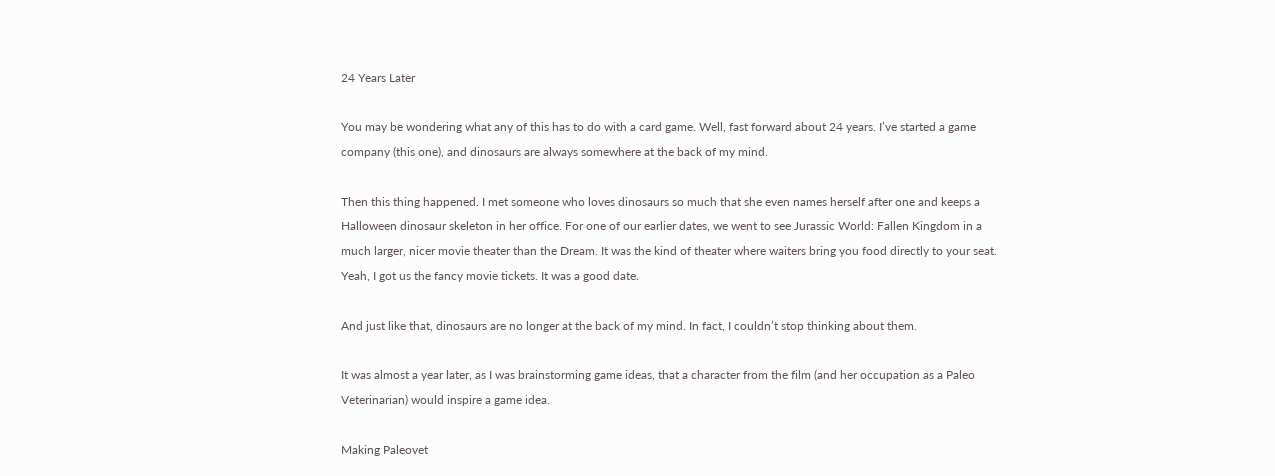24 Years Later

You may be wondering what any of this has to do with a card game. Well, fast forward about 24 years. I’ve started a game company (this one), and dinosaurs are always somewhere at the back of my mind.

Then this thing happened. I met someone who loves dinosaurs so much that she even names herself after one and keeps a Halloween dinosaur skeleton in her office. For one of our earlier dates, we went to see Jurassic World: Fallen Kingdom in a much larger, nicer movie theater than the Dream. It was the kind of theater where waiters bring you food directly to your seat. Yeah, I got us the fancy movie tickets. It was a good date.

And just like that, dinosaurs are no longer at the back of my mind. In fact, I couldn’t stop thinking about them.

It was almost a year later, as I was brainstorming game ideas, that a character from the film (and her occupation as a Paleo Veterinarian) would inspire a game idea.

Making Paleovet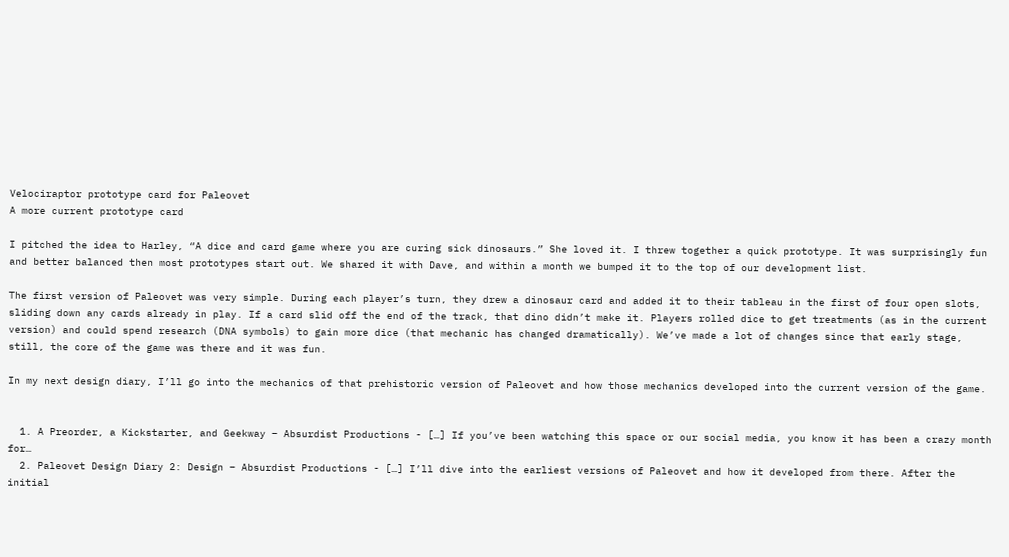Velociraptor prototype card for Paleovet
A more current prototype card

I pitched the idea to Harley, “A dice and card game where you are curing sick dinosaurs.” She loved it. I threw together a quick prototype. It was surprisingly fun and better balanced then most prototypes start out. We shared it with Dave, and within a month we bumped it to the top of our development list.

The first version of Paleovet was very simple. During each player’s turn, they drew a dinosaur card and added it to their tableau in the first of four open slots, sliding down any cards already in play. If a card slid off the end of the track, that dino didn’t make it. Players rolled dice to get treatments (as in the current version) and could spend research (DNA symbols) to gain more dice (that mechanic has changed dramatically). We’ve made a lot of changes since that early stage, still, the core of the game was there and it was fun.

In my next design diary, I’ll go into the mechanics of that prehistoric version of Paleovet and how those mechanics developed into the current version of the game.


  1. A Preorder, a Kickstarter, and Geekway – Absurdist Productions - […] If you’ve been watching this space or our social media, you know it has been a crazy month for…
  2. Paleovet Design Diary 2: Design – Absurdist Productions - […] I’ll dive into the earliest versions of Paleovet and how it developed from there. After the initial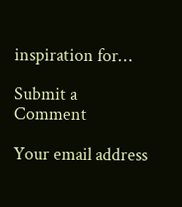inspiration for…

Submit a Comment

Your email address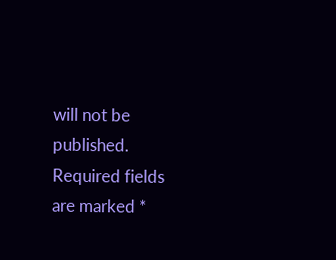will not be published. Required fields are marked *